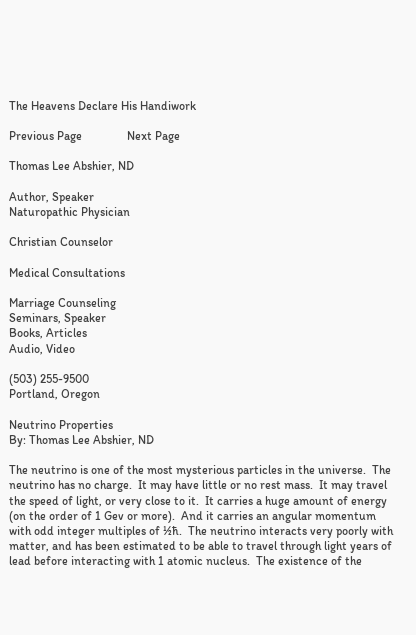The Heavens Declare His Handiwork

Previous Page               Next Page

Thomas Lee Abshier, ND

Author, Speaker
Naturopathic Physician

Christian Counselor

Medical Consultations

Marriage Counseling
Seminars, Speaker
Books, Articles
Audio, Video

(503) 255-9500
Portland, Oregon

Neutrino Properties
By: Thomas Lee Abshier, ND

The neutrino is one of the most mysterious particles in the universe.  The neutrino has no charge.  It may have little or no rest mass.  It may travel the speed of light, or very close to it.  It carries a huge amount of energy (on the order of 1 Gev or more).  And it carries an angular momentum with odd integer multiples of ½ħ.  The neutrino interacts very poorly with matter, and has been estimated to be able to travel through light years of lead before interacting with 1 atomic nucleus.  The existence of the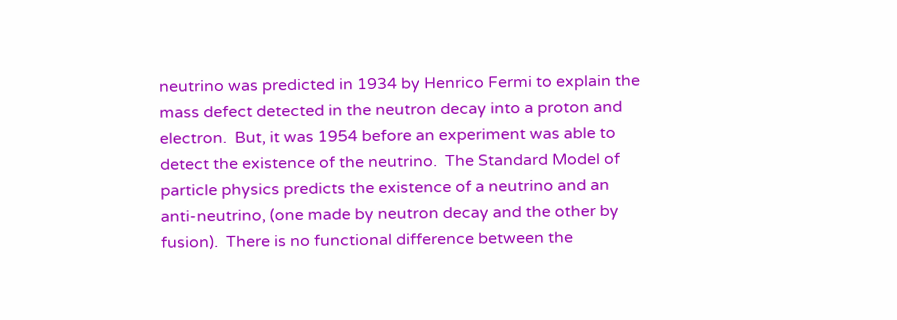neutrino was predicted in 1934 by Henrico Fermi to explain the mass defect detected in the neutron decay into a proton and electron.  But, it was 1954 before an experiment was able to detect the existence of the neutrino.  The Standard Model of particle physics predicts the existence of a neutrino and an anti-neutrino, (one made by neutron decay and the other by fusion).  There is no functional difference between the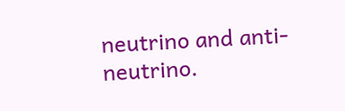neutrino and anti-neutrino.